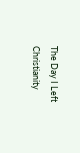The Day I Left Christianity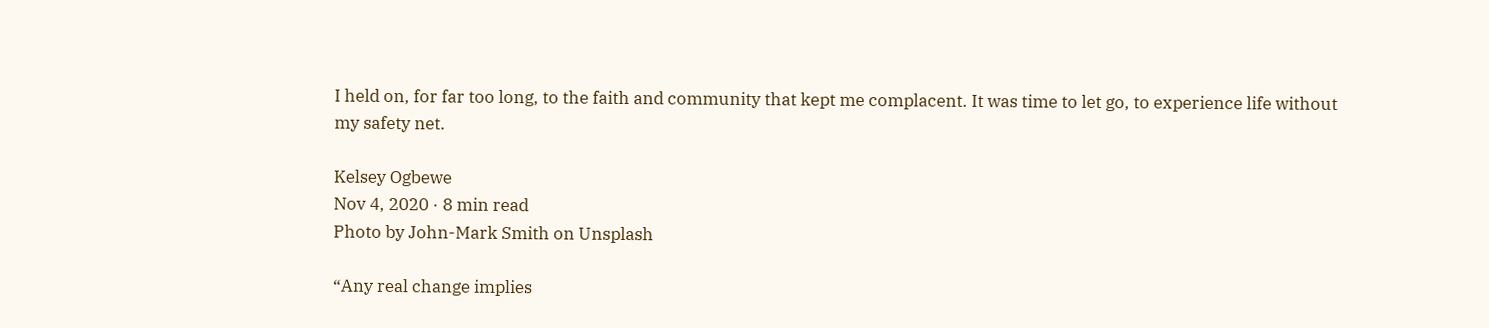I held on, for far too long, to the faith and community that kept me complacent. It was time to let go, to experience life without my safety net.

Kelsey Ogbewe
Nov 4, 2020 · 8 min read
Photo by John-Mark Smith on Unsplash

“Any real change implies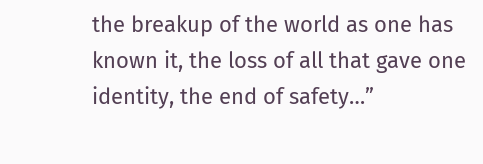the breakup of the world as one has known it, the loss of all that gave one identity, the end of safety…”